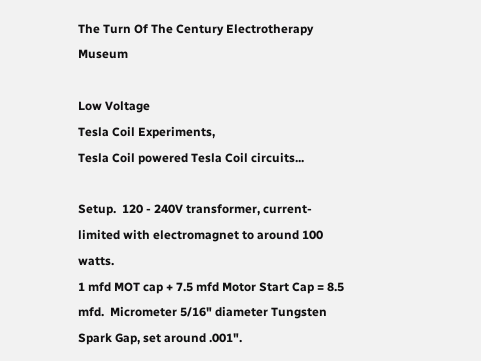The Turn Of The Century Electrotherapy Museum

Low Voltage
Tesla Coil Experiments,
Tesla Coil powered Tesla Coil circuits...

Setup.  120 - 240V transformer, current-limited with electromagnet to around 100 watts.
1 mfd MOT cap + 7.5 mfd Motor Start Cap = 8.5 mfd.  Micrometer 5/16" diameter Tungsten Spark Gap, set around .001".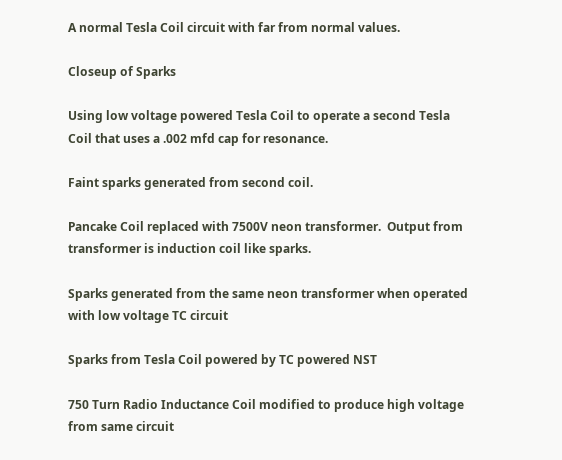A normal Tesla Coil circuit with far from normal values.

Closeup of Sparks

Using low voltage powered Tesla Coil to operate a second Tesla Coil that uses a .002 mfd cap for resonance.

Faint sparks generated from second coil.

Pancake Coil replaced with 7500V neon transformer.  Output from transformer is induction coil like sparks.

Sparks generated from the same neon transformer when operated with low voltage TC circuit

Sparks from Tesla Coil powered by TC powered NST

750 Turn Radio Inductance Coil modified to produce high voltage from same circuit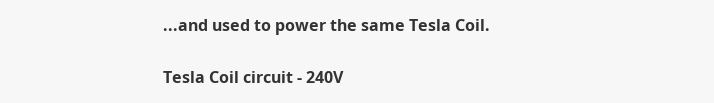...and used to power the same Tesla Coil.

Tesla Coil circuit - 240V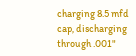charging 8.5 mfd cap, discharging through .001"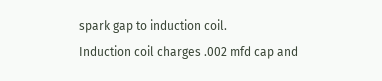spark gap to induction coil.
Induction coil charges .002 mfd cap and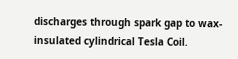discharges through spark gap to wax-insulated cylindrical Tesla Coil.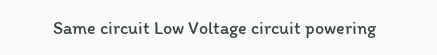Same circuit Low Voltage circuit powering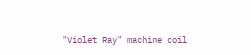"Violet Ray" machine coil